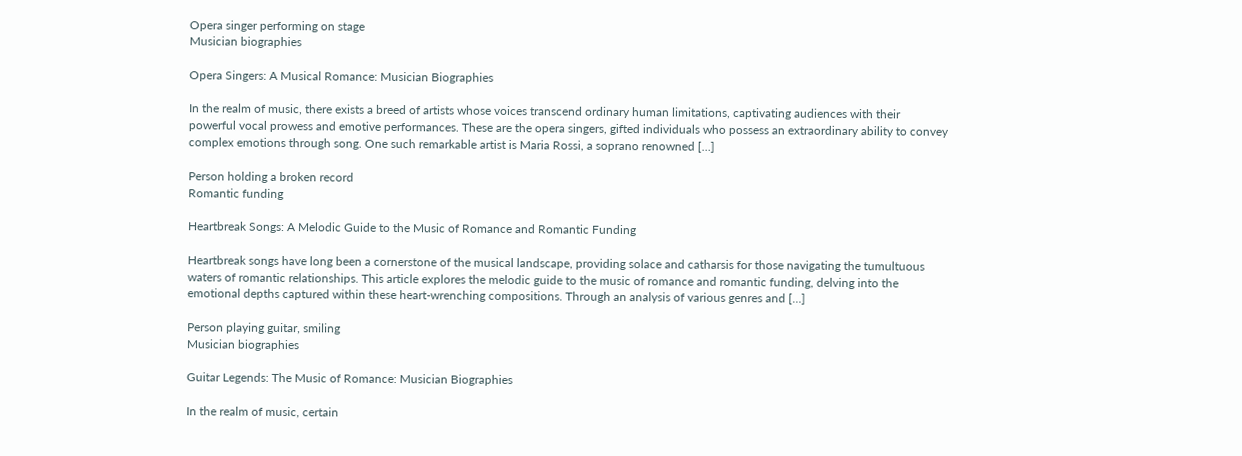Opera singer performing on stage
Musician biographies

Opera Singers: A Musical Romance: Musician Biographies

In the realm of music, there exists a breed of artists whose voices transcend ordinary human limitations, captivating audiences with their powerful vocal prowess and emotive performances. These are the opera singers, gifted individuals who possess an extraordinary ability to convey complex emotions through song. One such remarkable artist is Maria Rossi, a soprano renowned […]

Person holding a broken record
Romantic funding

Heartbreak Songs: A Melodic Guide to the Music of Romance and Romantic Funding

Heartbreak songs have long been a cornerstone of the musical landscape, providing solace and catharsis for those navigating the tumultuous waters of romantic relationships. This article explores the melodic guide to the music of romance and romantic funding, delving into the emotional depths captured within these heart-wrenching compositions. Through an analysis of various genres and […]

Person playing guitar, smiling
Musician biographies

Guitar Legends: The Music of Romance: Musician Biographies

In the realm of music, certain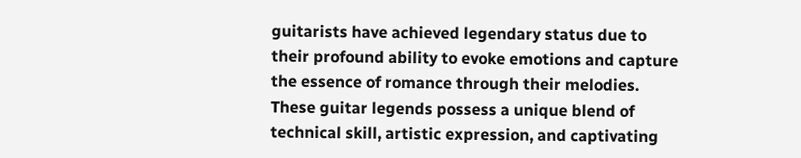guitarists have achieved legendary status due to their profound ability to evoke emotions and capture the essence of romance through their melodies. These guitar legends possess a unique blend of technical skill, artistic expression, and captivating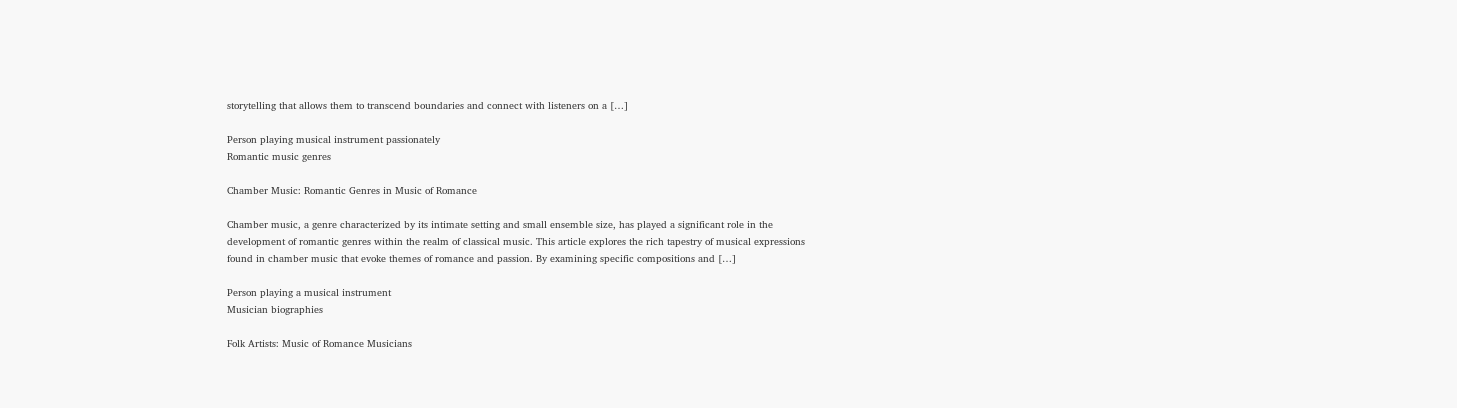storytelling that allows them to transcend boundaries and connect with listeners on a […]

Person playing musical instrument passionately
Romantic music genres

Chamber Music: Romantic Genres in Music of Romance

Chamber music, a genre characterized by its intimate setting and small ensemble size, has played a significant role in the development of romantic genres within the realm of classical music. This article explores the rich tapestry of musical expressions found in chamber music that evoke themes of romance and passion. By examining specific compositions and […]

Person playing a musical instrument
Musician biographies

Folk Artists: Music of Romance Musicians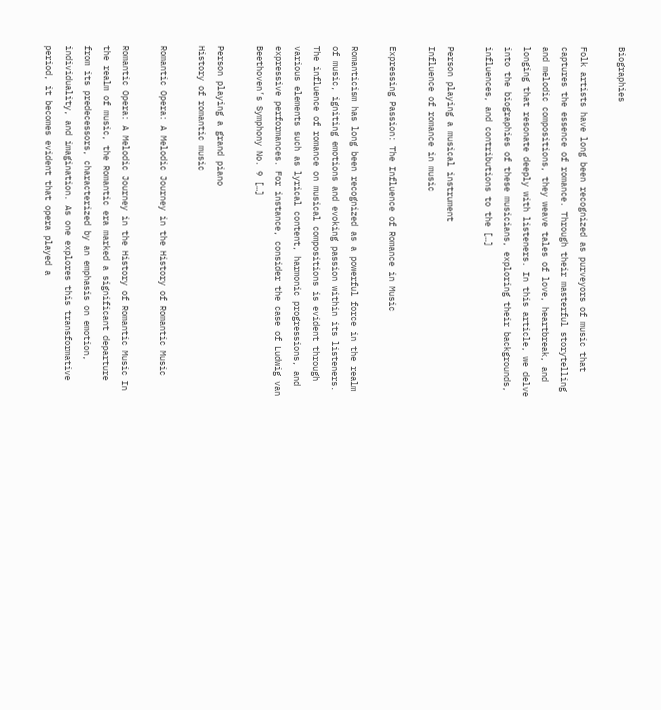Biographies

Folk artists have long been recognized as purveyors of music that captures the essence of romance. Through their masterful storytelling and melodic compositions, they weave tales of love, heartbreak, and longing that resonate deeply with listeners. In this article, we delve into the biographies of these musicians, exploring their backgrounds, influences, and contributions to the […]

Person playing a musical instrument
Influence of romance in music

Expressing Passion: The Influence of Romance in Music

Romanticism has long been recognized as a powerful force in the realm of music, igniting emotions and evoking passion within its listeners. The influence of romance on musical compositions is evident through various elements such as lyrical content, harmonic progressions, and expressive performances. For instance, consider the case of Ludwig van Beethoven’s Symphony No. 9 […]

Person playing a grand piano
History of romantic music

Romantic Opera: A Melodic Journey in the History of Romantic Music

Romantic Opera: A Melodic Journey in the History of Romantic Music In the realm of music, the Romantic era marked a significant departure from its predecessors, characterized by an emphasis on emotion, individuality, and imagination. As one explores this transformative period, it becomes evident that opera played a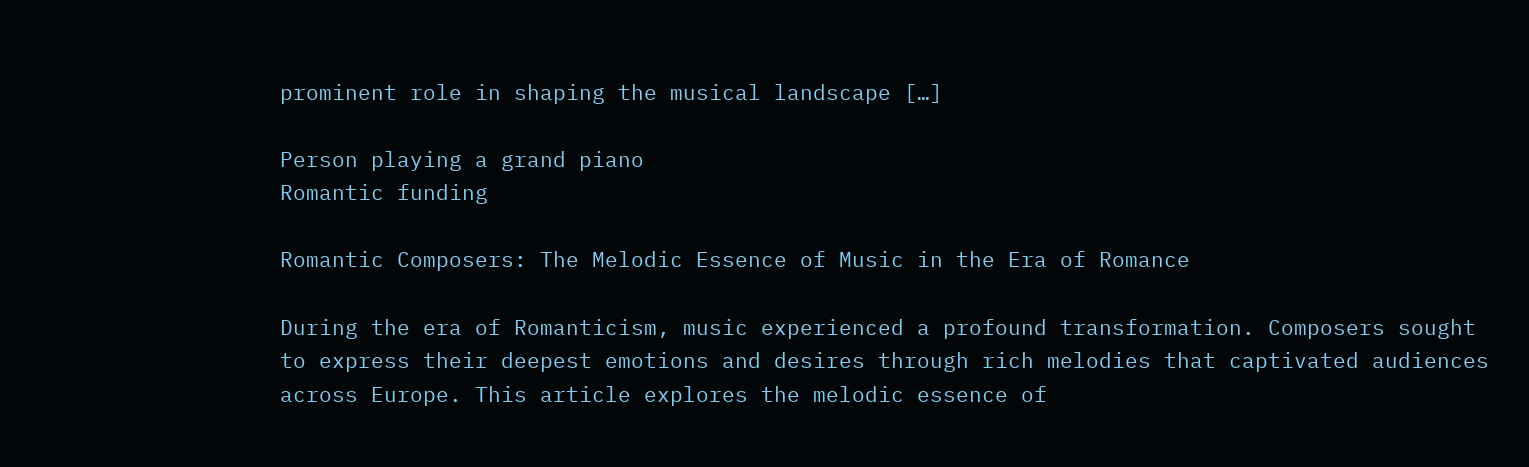prominent role in shaping the musical landscape […]

Person playing a grand piano
Romantic funding

Romantic Composers: The Melodic Essence of Music in the Era of Romance

During the era of Romanticism, music experienced a profound transformation. Composers sought to express their deepest emotions and desires through rich melodies that captivated audiences across Europe. This article explores the melodic essence of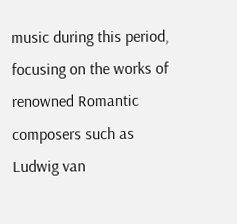music during this period, focusing on the works of renowned Romantic composers such as Ludwig van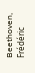Beethoven, Frédéric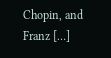Chopin, and Franz […]